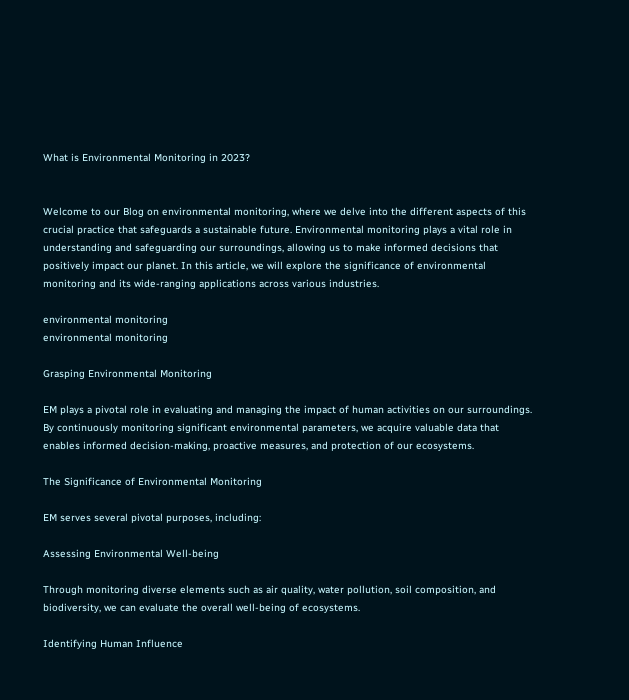What is Environmental Monitoring in 2023?


Welcome to our Blog on environmental monitoring, where we delve into the different aspects of this crucial practice that safeguards a sustainable future. Environmental monitoring plays a vital role in understanding and safeguarding our surroundings, allowing us to make informed decisions that positively impact our planet. In this article, we will explore the significance of environmental monitoring and its wide-ranging applications across various industries.

environmental monitoring
environmental monitoring

Grasping Environmental Monitoring

EM plays a pivotal role in evaluating and managing the impact of human activities on our surroundings. By continuously monitoring significant environmental parameters, we acquire valuable data that enables informed decision-making, proactive measures, and protection of our ecosystems.

The Significance of Environmental Monitoring

EM serves several pivotal purposes, including:

Assessing Environmental Well-being

Through monitoring diverse elements such as air quality, water pollution, soil composition, and biodiversity, we can evaluate the overall well-being of ecosystems.

Identifying Human Influence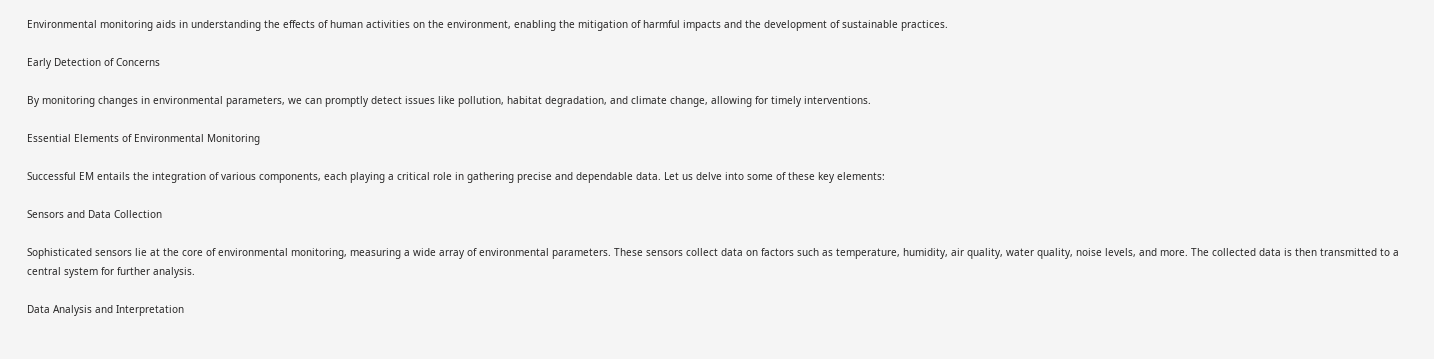Environmental monitoring aids in understanding the effects of human activities on the environment, enabling the mitigation of harmful impacts and the development of sustainable practices.

Early Detection of Concerns

By monitoring changes in environmental parameters, we can promptly detect issues like pollution, habitat degradation, and climate change, allowing for timely interventions.

Essential Elements of Environmental Monitoring

Successful EM entails the integration of various components, each playing a critical role in gathering precise and dependable data. Let us delve into some of these key elements:

Sensors and Data Collection

Sophisticated sensors lie at the core of environmental monitoring, measuring a wide array of environmental parameters. These sensors collect data on factors such as temperature, humidity, air quality, water quality, noise levels, and more. The collected data is then transmitted to a central system for further analysis.

Data Analysis and Interpretation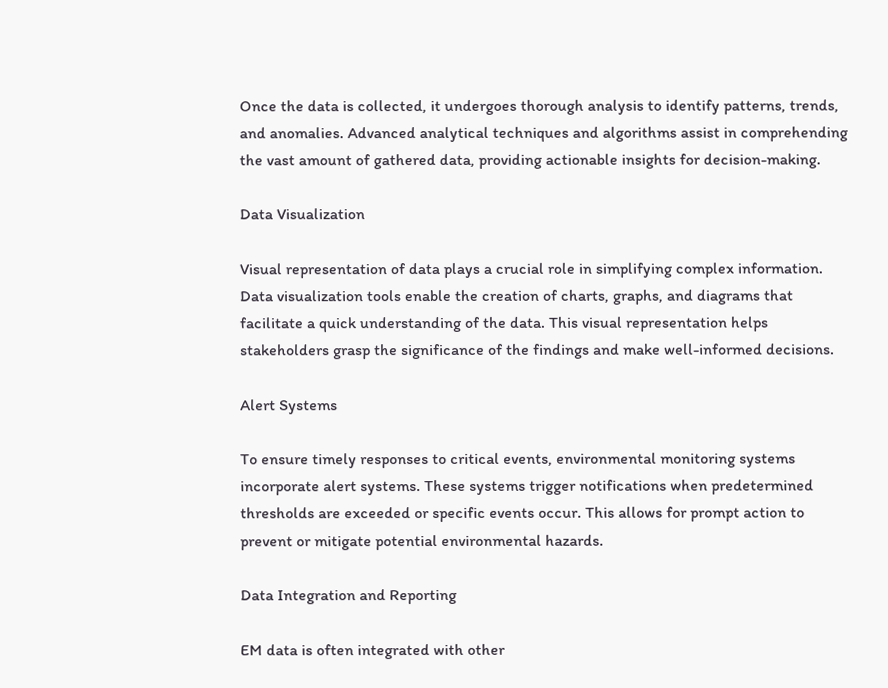Once the data is collected, it undergoes thorough analysis to identify patterns, trends, and anomalies. Advanced analytical techniques and algorithms assist in comprehending the vast amount of gathered data, providing actionable insights for decision-making.

Data Visualization

Visual representation of data plays a crucial role in simplifying complex information. Data visualization tools enable the creation of charts, graphs, and diagrams that facilitate a quick understanding of the data. This visual representation helps stakeholders grasp the significance of the findings and make well-informed decisions.

Alert Systems

To ensure timely responses to critical events, environmental monitoring systems incorporate alert systems. These systems trigger notifications when predetermined thresholds are exceeded or specific events occur. This allows for prompt action to prevent or mitigate potential environmental hazards.

Data Integration and Reporting

EM data is often integrated with other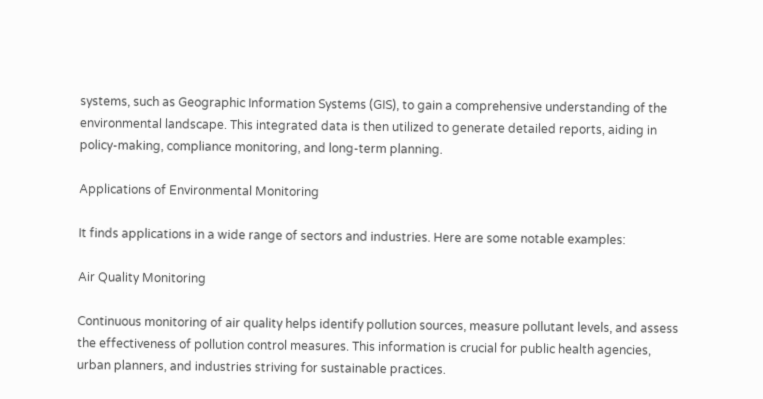systems, such as Geographic Information Systems (GIS), to gain a comprehensive understanding of the environmental landscape. This integrated data is then utilized to generate detailed reports, aiding in policy-making, compliance monitoring, and long-term planning.

Applications of Environmental Monitoring

It finds applications in a wide range of sectors and industries. Here are some notable examples:

Air Quality Monitoring

Continuous monitoring of air quality helps identify pollution sources, measure pollutant levels, and assess the effectiveness of pollution control measures. This information is crucial for public health agencies, urban planners, and industries striving for sustainable practices.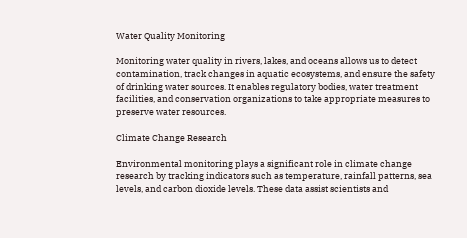Water Quality Monitoring

Monitoring water quality in rivers, lakes, and oceans allows us to detect contamination, track changes in aquatic ecosystems, and ensure the safety of drinking water sources. It enables regulatory bodies, water treatment facilities, and conservation organizations to take appropriate measures to preserve water resources.

Climate Change Research

Environmental monitoring plays a significant role in climate change research by tracking indicators such as temperature, rainfall patterns, sea levels, and carbon dioxide levels. These data assist scientists and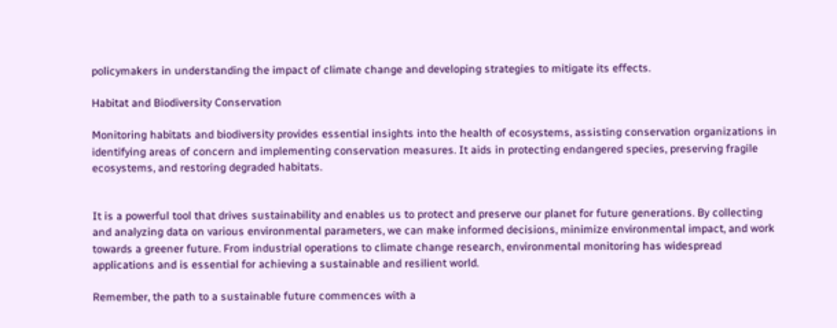policymakers in understanding the impact of climate change and developing strategies to mitigate its effects.

Habitat and Biodiversity Conservation

Monitoring habitats and biodiversity provides essential insights into the health of ecosystems, assisting conservation organizations in identifying areas of concern and implementing conservation measures. It aids in protecting endangered species, preserving fragile ecosystems, and restoring degraded habitats.


It is a powerful tool that drives sustainability and enables us to protect and preserve our planet for future generations. By collecting and analyzing data on various environmental parameters, we can make informed decisions, minimize environmental impact, and work towards a greener future. From industrial operations to climate change research, environmental monitoring has widespread applications and is essential for achieving a sustainable and resilient world.

Remember, the path to a sustainable future commences with a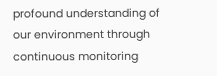profound understanding of our environment through continuous monitoring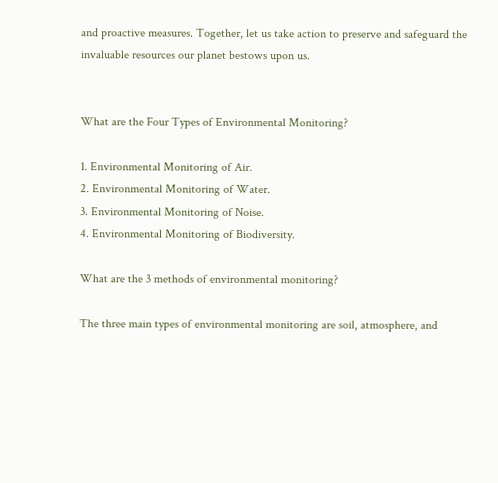and proactive measures. Together, let us take action to preserve and safeguard the invaluable resources our planet bestows upon us.


What are the Four Types of Environmental Monitoring?

1. Environmental Monitoring of Air.
2. Environmental Monitoring of Water.
3. Environmental Monitoring of Noise.
4. Environmental Monitoring of Biodiversity.

What are the 3 methods of environmental monitoring?

The three main types of environmental monitoring are soil, atmosphere, and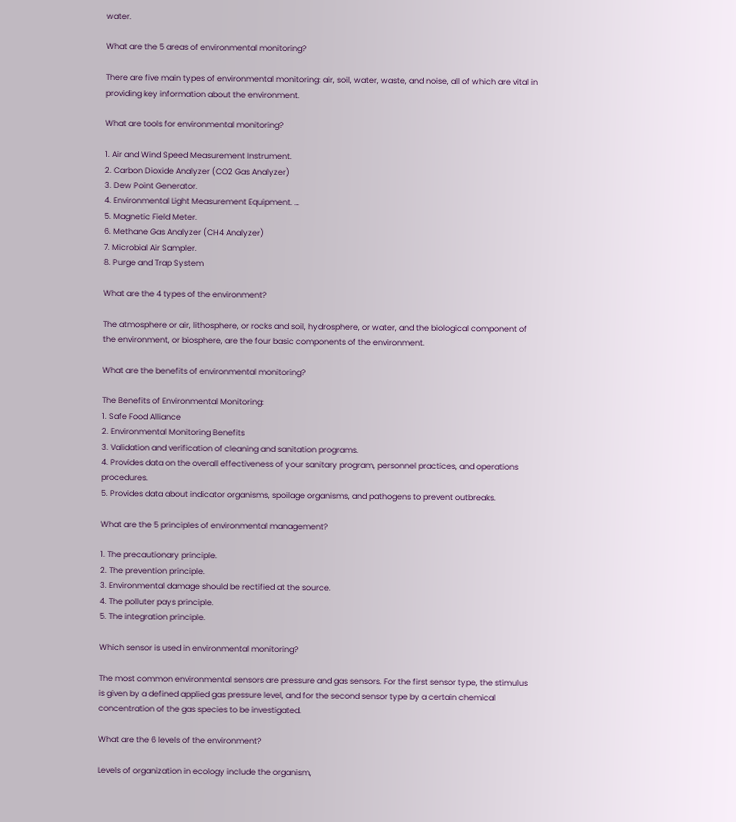water.

What are the 5 areas of environmental monitoring?

There are five main types of environmental monitoring: air, soil, water, waste, and noise, all of which are vital in providing key information about the environment.

What are tools for environmental monitoring?

1. Air and Wind Speed Measurement Instrument.
2. Carbon Dioxide Analyzer (CO2 Gas Analyzer)
3. Dew Point Generator.
4. Environmental Light Measurement Equipment. …
5. Magnetic Field Meter.
6. Methane Gas Analyzer (CH4 Analyzer)
7. Microbial Air Sampler.
8. Purge and Trap System

What are the 4 types of the environment?

The atmosphere or air, lithosphere, or rocks and soil, hydrosphere, or water, and the biological component of the environment, or biosphere, are the four basic components of the environment.

What are the benefits of environmental monitoring?

The Benefits of Environmental Monitoring:
1. Safe Food Alliance
2. Environmental Monitoring Benefits
3. Validation and verification of cleaning and sanitation programs.
4. Provides data on the overall effectiveness of your sanitary program, personnel practices, and operations procedures.
5. Provides data about indicator organisms, spoilage organisms, and pathogens to prevent outbreaks.

What are the 5 principles of environmental management?

1. The precautionary principle.
2. The prevention principle.
3. Environmental damage should be rectified at the source.
4. The polluter pays principle.
5. The integration principle.

Which sensor is used in environmental monitoring?

The most common environmental sensors are pressure and gas sensors. For the first sensor type, the stimulus is given by a defined applied gas pressure level, and for the second sensor type by a certain chemical concentration of the gas species to be investigated.

What are the 6 levels of the environment?

Levels of organization in ecology include the organism,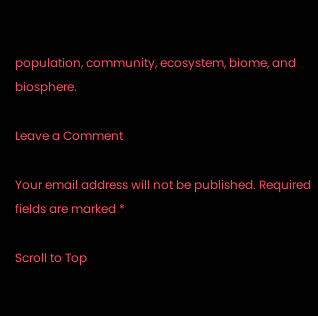population, community, ecosystem, biome, and biosphere.

Leave a Comment

Your email address will not be published. Required fields are marked *

Scroll to Top